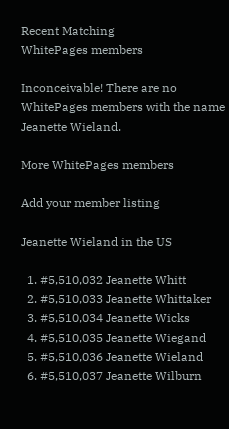Recent Matching
WhitePages members

Inconceivable! There are no WhitePages members with the name Jeanette Wieland.

More WhitePages members

Add your member listing

Jeanette Wieland in the US

  1. #5,510,032 Jeanette Whitt
  2. #5,510,033 Jeanette Whittaker
  3. #5,510,034 Jeanette Wicks
  4. #5,510,035 Jeanette Wiegand
  5. #5,510,036 Jeanette Wieland
  6. #5,510,037 Jeanette Wilburn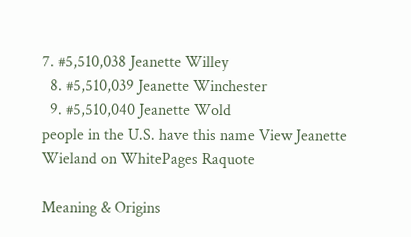7. #5,510,038 Jeanette Willey
  8. #5,510,039 Jeanette Winchester
  9. #5,510,040 Jeanette Wold
people in the U.S. have this name View Jeanette Wieland on WhitePages Raquote

Meaning & Origins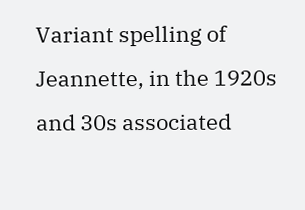Variant spelling of Jeannette, in the 1920s and 30s associated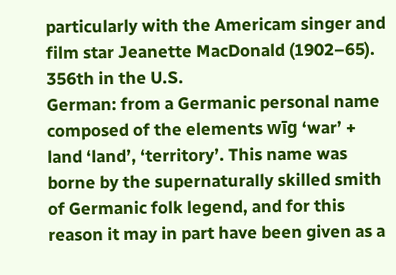particularly with the Americam singer and film star Jeanette MacDonald (1902–65).
356th in the U.S.
German: from a Germanic personal name composed of the elements wīg ‘war’ + land ‘land’, ‘territory’. This name was borne by the supernaturally skilled smith of Germanic folk legend, and for this reason it may in part have been given as a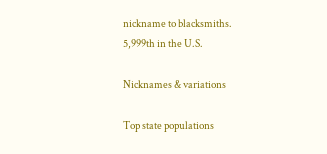nickname to blacksmiths.
5,999th in the U.S.

Nicknames & variations

Top state populations